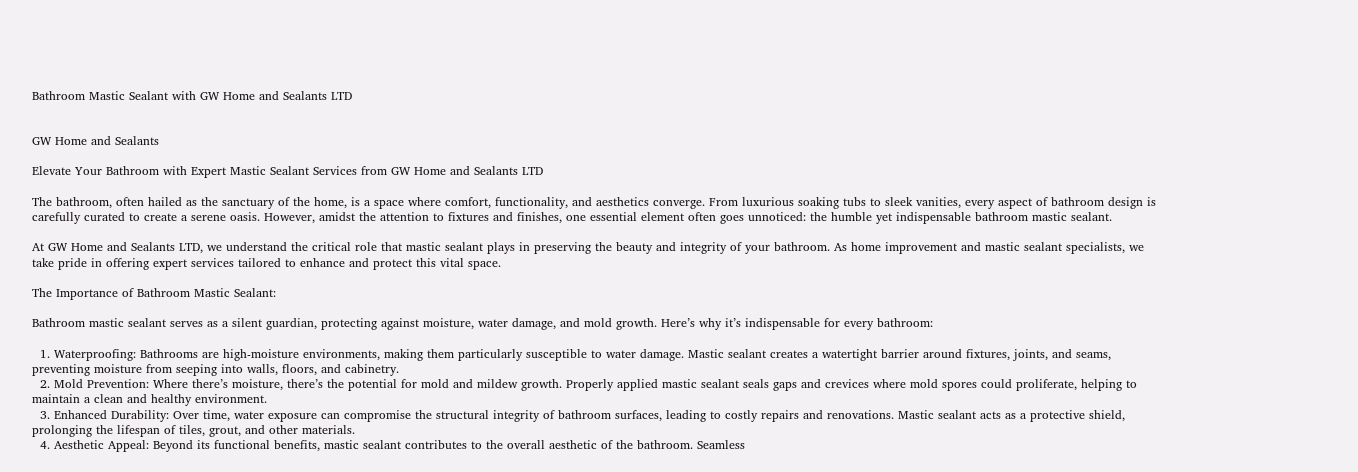Bathroom Mastic Sealant with GW Home and Sealants LTD


GW Home and Sealants

Elevate Your Bathroom with Expert Mastic Sealant Services from GW Home and Sealants LTD

The bathroom, often hailed as the sanctuary of the home, is a space where comfort, functionality, and aesthetics converge. From luxurious soaking tubs to sleek vanities, every aspect of bathroom design is carefully curated to create a serene oasis. However, amidst the attention to fixtures and finishes, one essential element often goes unnoticed: the humble yet indispensable bathroom mastic sealant.

At GW Home and Sealants LTD, we understand the critical role that mastic sealant plays in preserving the beauty and integrity of your bathroom. As home improvement and mastic sealant specialists, we take pride in offering expert services tailored to enhance and protect this vital space.

The Importance of Bathroom Mastic Sealant:

Bathroom mastic sealant serves as a silent guardian, protecting against moisture, water damage, and mold growth. Here’s why it’s indispensable for every bathroom:

  1. Waterproofing: Bathrooms are high-moisture environments, making them particularly susceptible to water damage. Mastic sealant creates a watertight barrier around fixtures, joints, and seams, preventing moisture from seeping into walls, floors, and cabinetry.
  2. Mold Prevention: Where there’s moisture, there’s the potential for mold and mildew growth. Properly applied mastic sealant seals gaps and crevices where mold spores could proliferate, helping to maintain a clean and healthy environment.
  3. Enhanced Durability: Over time, water exposure can compromise the structural integrity of bathroom surfaces, leading to costly repairs and renovations. Mastic sealant acts as a protective shield, prolonging the lifespan of tiles, grout, and other materials.
  4. Aesthetic Appeal: Beyond its functional benefits, mastic sealant contributes to the overall aesthetic of the bathroom. Seamless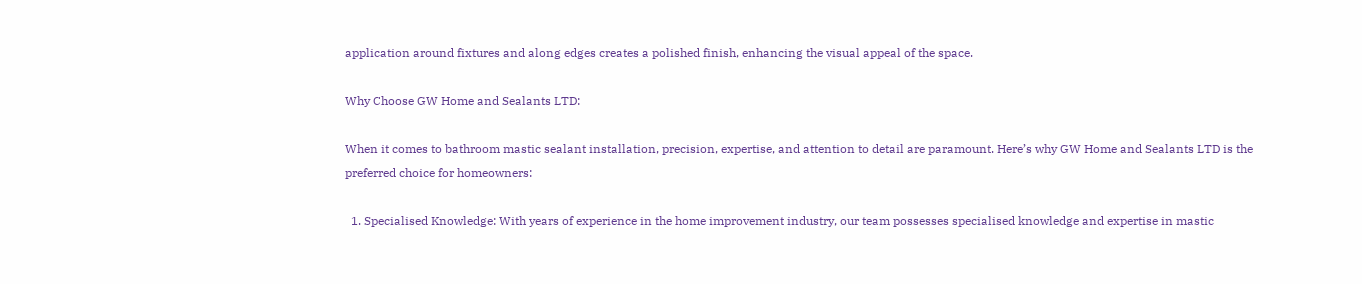application around fixtures and along edges creates a polished finish, enhancing the visual appeal of the space.

Why Choose GW Home and Sealants LTD:

When it comes to bathroom mastic sealant installation, precision, expertise, and attention to detail are paramount. Here’s why GW Home and Sealants LTD is the preferred choice for homeowners:

  1. Specialised Knowledge: With years of experience in the home improvement industry, our team possesses specialised knowledge and expertise in mastic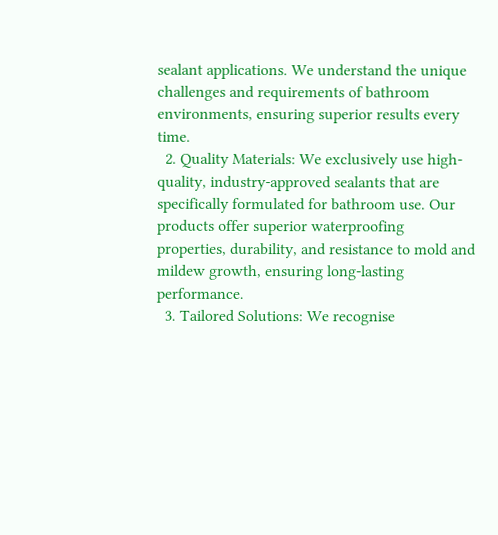sealant applications. We understand the unique challenges and requirements of bathroom environments, ensuring superior results every time.
  2. Quality Materials: We exclusively use high-quality, industry-approved sealants that are specifically formulated for bathroom use. Our products offer superior waterproofing properties, durability, and resistance to mold and mildew growth, ensuring long-lasting performance.
  3. Tailored Solutions: We recognise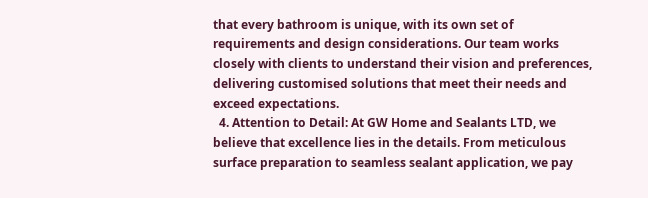that every bathroom is unique, with its own set of requirements and design considerations. Our team works closely with clients to understand their vision and preferences, delivering customised solutions that meet their needs and exceed expectations.
  4. Attention to Detail: At GW Home and Sealants LTD, we believe that excellence lies in the details. From meticulous surface preparation to seamless sealant application, we pay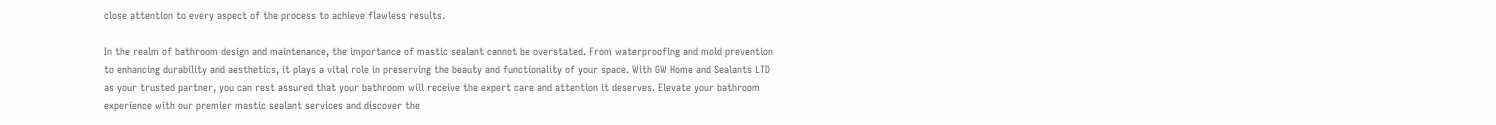close attention to every aspect of the process to achieve flawless results.

In the realm of bathroom design and maintenance, the importance of mastic sealant cannot be overstated. From waterproofing and mold prevention to enhancing durability and aesthetics, it plays a vital role in preserving the beauty and functionality of your space. With GW Home and Sealants LTD as your trusted partner, you can rest assured that your bathroom will receive the expert care and attention it deserves. Elevate your bathroom experience with our premier mastic sealant services and discover the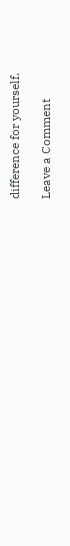difference for yourself.

Leave a Comment